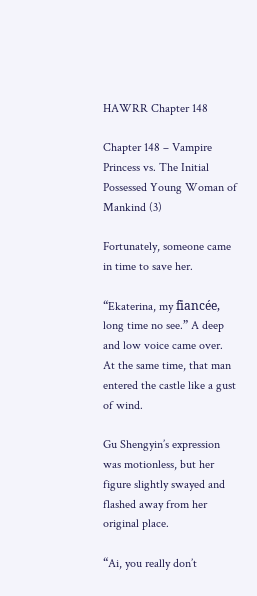HAWRR Chapter 148

Chapter 148 – Vampire Princess vs. The Initial Possessed Young Woman of Mankind (3)

Fortunately, someone came in time to save her.

“Ekaterina, my fiancée, long time no see.” A deep and low voice came over. At the same time, that man entered the castle like a gust of wind.

Gu Shengyin’s expression was motionless, but her figure slightly swayed and flashed away from her original place.

“Ai, you really don’t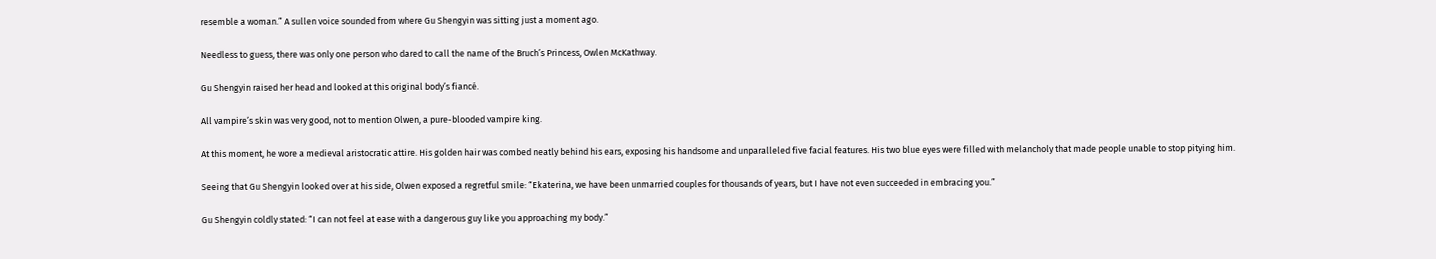resemble a woman.” A sullen voice sounded from where Gu Shengyin was sitting just a moment ago.

Needless to guess, there was only one person who dared to call the name of the Bruch’s Princess, Owlen McKathway.

Gu Shengyin raised her head and looked at this original body’s fiancé.

All vampire’s skin was very good, not to mention Olwen, a pure-blooded vampire king.

At this moment, he wore a medieval aristocratic attire. His golden hair was combed neatly behind his ears, exposing his handsome and unparalleled five facial features. His two blue eyes were filled with melancholy that made people unable to stop pitying him.

Seeing that Gu Shengyin looked over at his side, Olwen exposed a regretful smile: “Ekaterina, we have been unmarried couples for thousands of years, but I have not even succeeded in embracing you.”

Gu Shengyin coldly stated: “I can not feel at ease with a dangerous guy like you approaching my body.”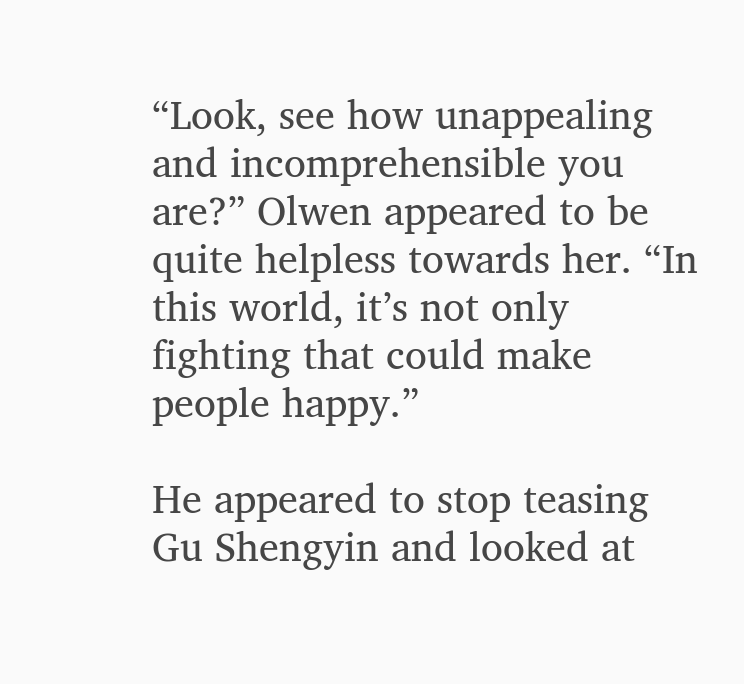“Look, see how unappealing and incomprehensible you are?” Olwen appeared to be quite helpless towards her. “In this world, it’s not only fighting that could make people happy.”

He appeared to stop teasing Gu Shengyin and looked at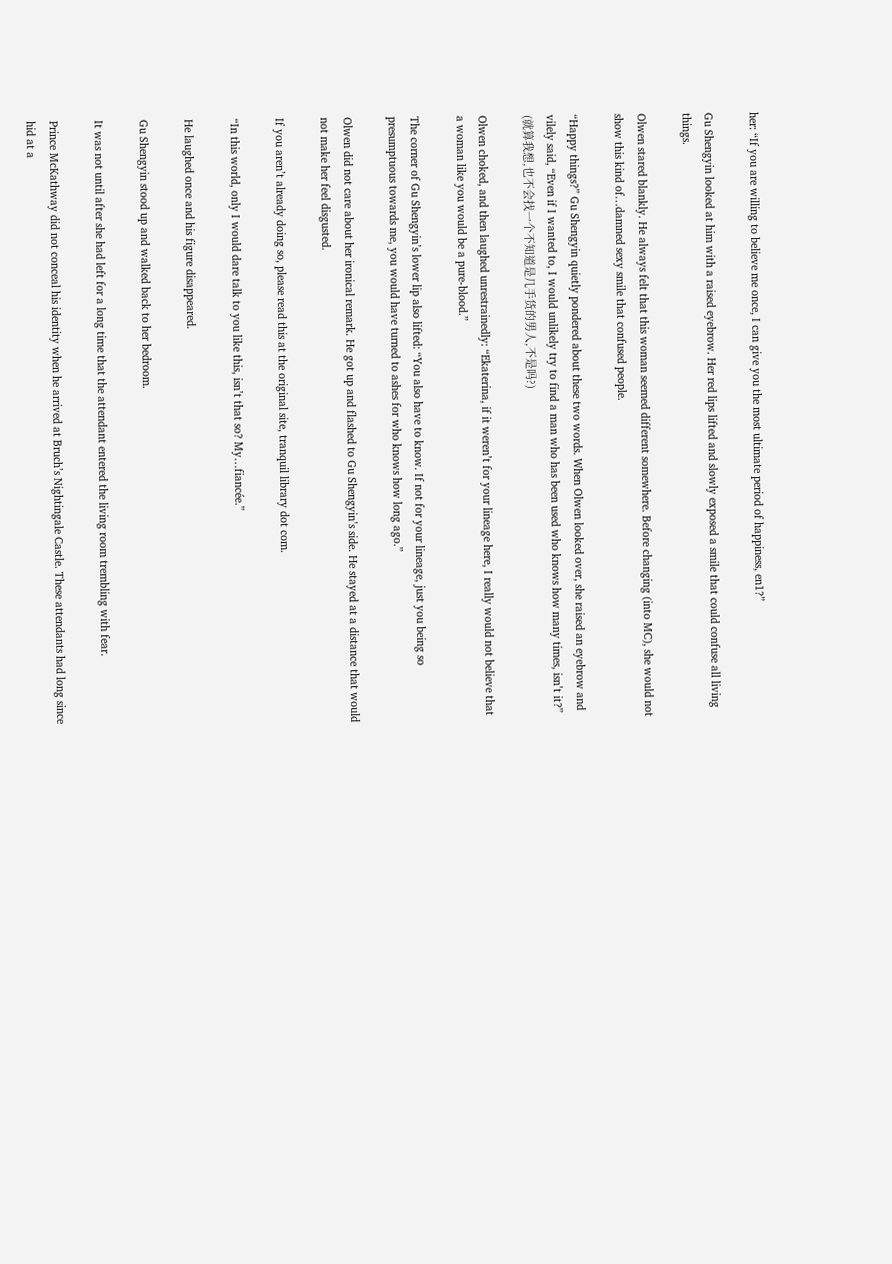her: “If you are willing to believe me once, I can give you the most ultimate period of happiness, en1?”

Gu Shengyin looked at him with a raised eyebrow. Her red lips lifted and slowly exposed a smile that could confuse all living things.

Olwen stared blankly. He always felt that this woman seemed different somewhere. Before changing (into MC), she would not show this kind of…damned sexy smile that confused people.

“Happy things?” Gu Shengyin quietly pondered about these two words. When Olwen looked over, she raised an eyebrow and vilely said, “Even if I wanted to, I would unlikely try to find a man who has been used who knows how many times, isn’t it?” (就算我想,也不会找一个不知道是几手货的男人,不是吗?)

Olwen choked, and then laughed unrestrainedly: “Ekaterina, if it weren’t for your lineage here, I really would not believe that a woman like you would be a pure-blood.”

The corner of Gu Shengyin’s lower lip also lifted: “You also have to know. If not for your lineage, just you being so presumptuous towards me, you would have turned to ashes for who knows how long ago.”

Olwen did not care about her ironical remark. He got up and flashed to Gu Shengyin’s side. He stayed at a distance that would not make her feel disgusted.

If you aren’t already doing so, please read this at the original site, tranquil library dot com.

“In this world, only I would dare talk to you like this, isn’t that so? My…fiancée.”

He laughed once and his figure disappeared.

Gu Shengyin stood up and walked back to her bedroom.

It was not until after she had left for a long time that the attendant entered the living room trembling with fear.

Prince McKathway did not conceal his identity when he arrived at Bruch’s Nightingale Castle. These attendants had long since hid at a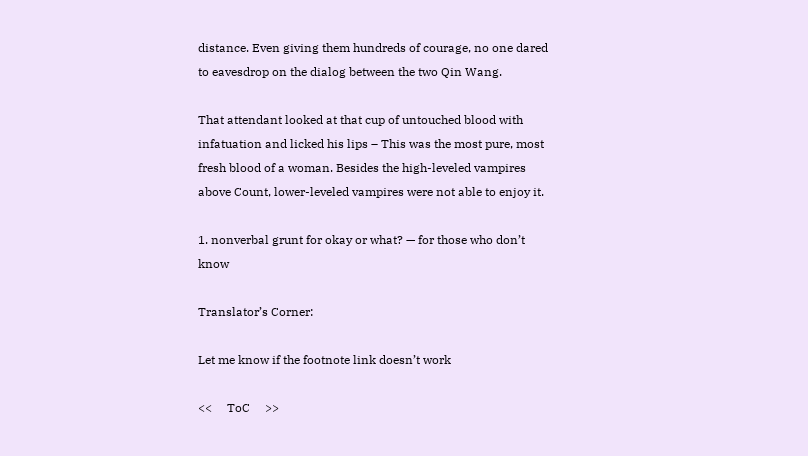distance. Even giving them hundreds of courage, no one dared to eavesdrop on the dialog between the two Qin Wang.

That attendant looked at that cup of untouched blood with infatuation and licked his lips – This was the most pure, most fresh blood of a woman. Besides the high-leveled vampires above Count, lower-leveled vampires were not able to enjoy it.

1. nonverbal grunt for okay or what? — for those who don’t know

Translator’s Corner:

Let me know if the footnote link doesn’t work

<<     ToC     >>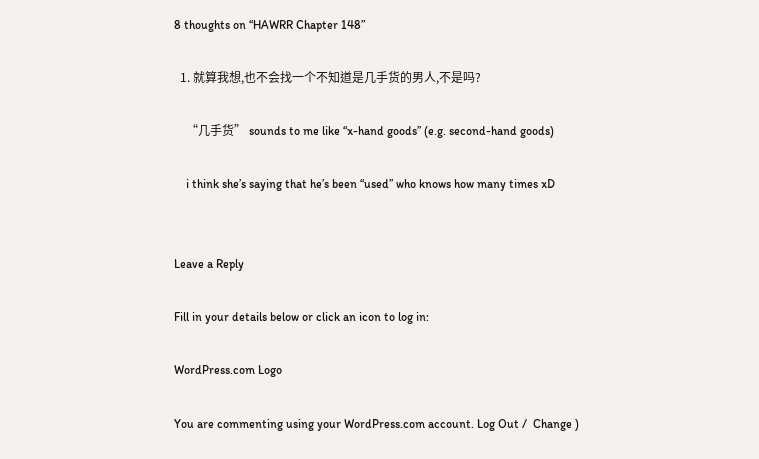8 thoughts on “HAWRR Chapter 148”

  1. 就算我想,也不会找一个不知道是几手货的男人,不是吗?

    “几手货” sounds to me like “x-hand goods” (e.g. second-hand goods)

    i think she’s saying that he’s been “used” who knows how many times xD


Leave a Reply

Fill in your details below or click an icon to log in:

WordPress.com Logo

You are commenting using your WordPress.com account. Log Out /  Change )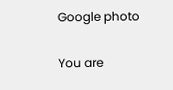Google photo

You are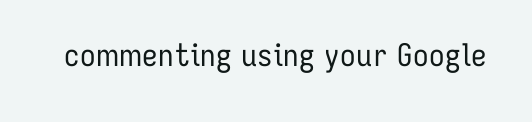commenting using your Google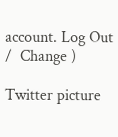account. Log Out /  Change )

Twitter picture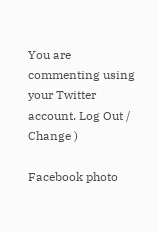You are commenting using your Twitter account. Log Out /  Change )

Facebook photo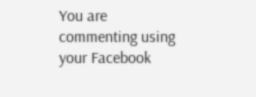You are commenting using your Facebook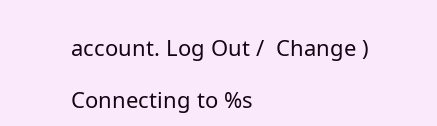account. Log Out /  Change )

Connecting to %s